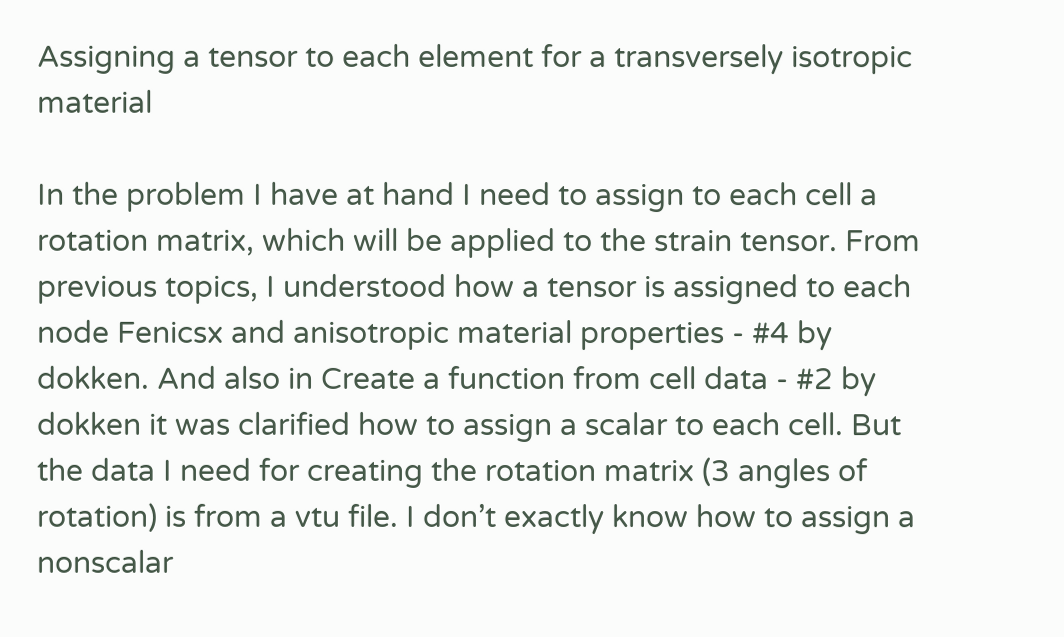Assigning a tensor to each element for a transversely isotropic material

In the problem I have at hand I need to assign to each cell a rotation matrix, which will be applied to the strain tensor. From previous topics, I understood how a tensor is assigned to each node Fenicsx and anisotropic material properties - #4 by dokken. And also in Create a function from cell data - #2 by dokken it was clarified how to assign a scalar to each cell. But the data I need for creating the rotation matrix (3 angles of rotation) is from a vtu file. I don’t exactly know how to assign a nonscalar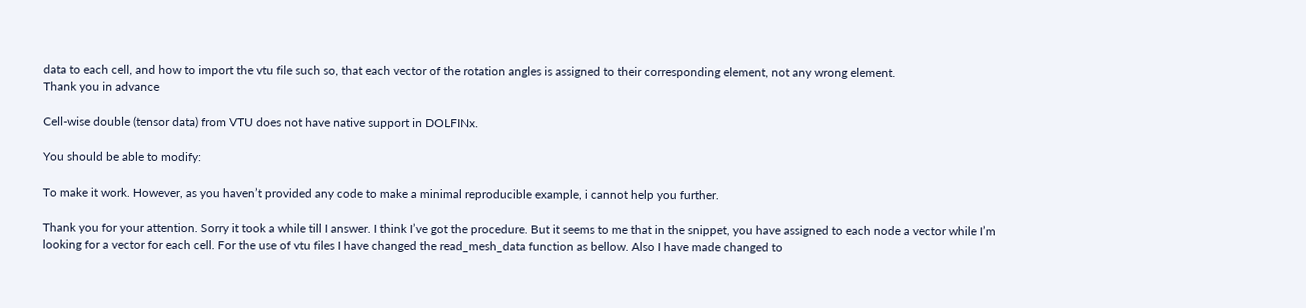data to each cell, and how to import the vtu file such so, that each vector of the rotation angles is assigned to their corresponding element, not any wrong element.
Thank you in advance

Cell-wise double (tensor data) from VTU does not have native support in DOLFINx.

You should be able to modify:

To make it work. However, as you haven’t provided any code to make a minimal reproducible example, i cannot help you further.

Thank you for your attention. Sorry it took a while till I answer. I think I’ve got the procedure. But it seems to me that in the snippet, you have assigned to each node a vector while I’m looking for a vector for each cell. For the use of vtu files I have changed the read_mesh_data function as bellow. Also I have made changed to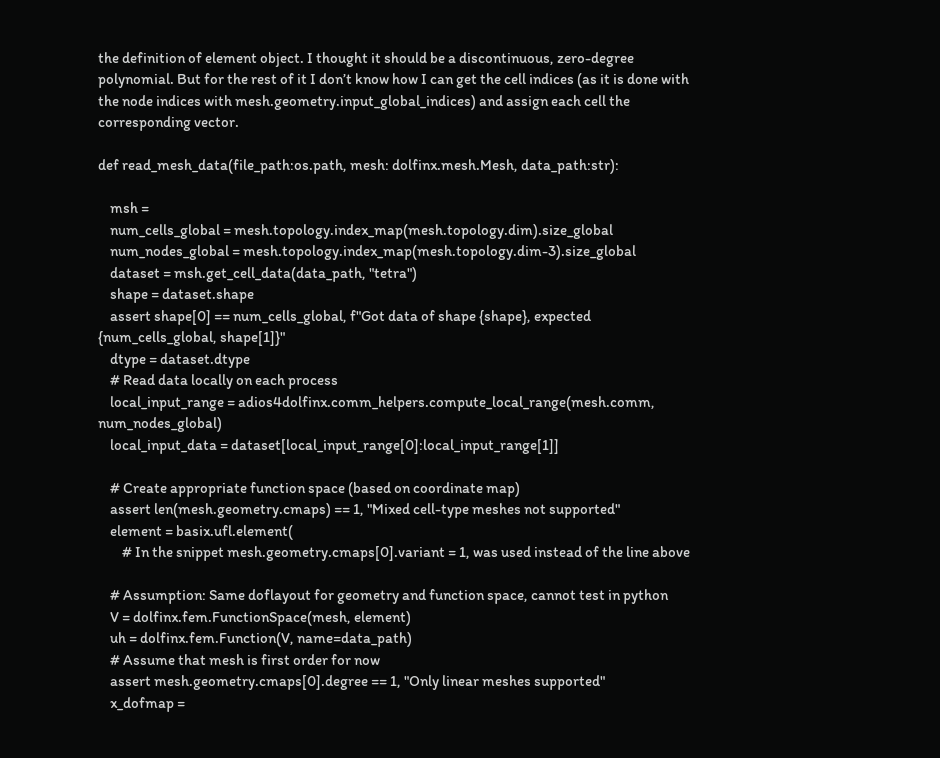the definition of element object. I thought it should be a discontinuous, zero-degree polynomial. But for the rest of it I don’t know how I can get the cell indices (as it is done with the node indices with mesh.geometry.input_global_indices) and assign each cell the corresponding vector.

def read_mesh_data(file_path:os.path, mesh: dolfinx.mesh.Mesh, data_path:str):

    msh =
    num_cells_global = mesh.topology.index_map(mesh.topology.dim).size_global
    num_nodes_global = mesh.topology.index_map(mesh.topology.dim-3).size_global
    dataset = msh.get_cell_data(data_path, "tetra")
    shape = dataset.shape
    assert shape[0] == num_cells_global, f"Got data of shape {shape}, expected {num_cells_global, shape[1]}"
    dtype = dataset.dtype
    # Read data locally on each process
    local_input_range = adios4dolfinx.comm_helpers.compute_local_range(mesh.comm, num_nodes_global)
    local_input_data = dataset[local_input_range[0]:local_input_range[1]]

    # Create appropriate function space (based on coordinate map)
    assert len(mesh.geometry.cmaps) == 1, "Mixed cell-type meshes not supported"
    element = basix.ufl.element(
        # In the snippet mesh.geometry.cmaps[0].variant = 1, was used instead of the line above

    # Assumption: Same doflayout for geometry and function space, cannot test in python
    V = dolfinx.fem.FunctionSpace(mesh, element)
    uh = dolfinx.fem.Function(V, name=data_path)
    # Assume that mesh is first order for now
    assert mesh.geometry.cmaps[0].degree == 1, "Only linear meshes supported"
    x_dofmap =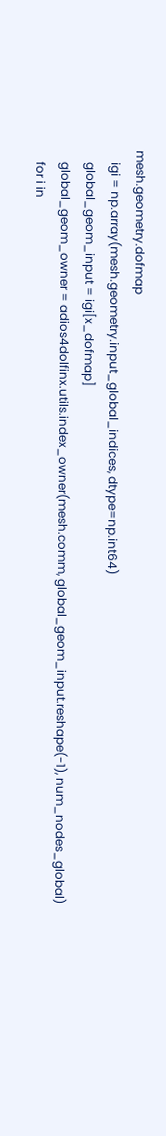mesh.geometry.dofmap
    igi = np.array(mesh.geometry.input_global_indices, dtype=np.int64)
    global_geom_input = igi[x_dofmap]
    global_geom_owner = adios4dolfinx.utils.index_owner(mesh.comm, global_geom_input.reshape(-1), num_nodes_global)
    for i in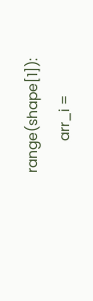range(shape[1]):
        arr_i =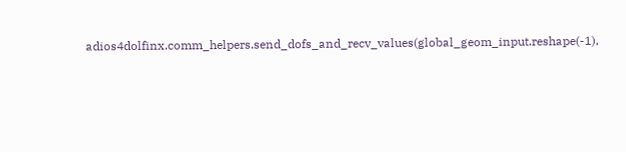adios4dolfinx.comm_helpers.send_dofs_and_recv_values(global_geom_input.reshape(-1),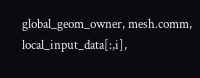global_geom_owner, mesh.comm, local_input_data[:,i],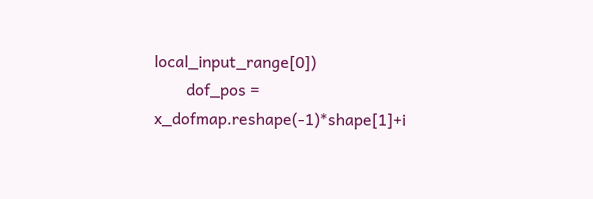local_input_range[0])
        dof_pos = x_dofmap.reshape(-1)*shape[1]+i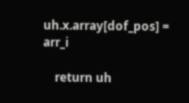uh.x.array[dof_pos] = arr_i

    return uh